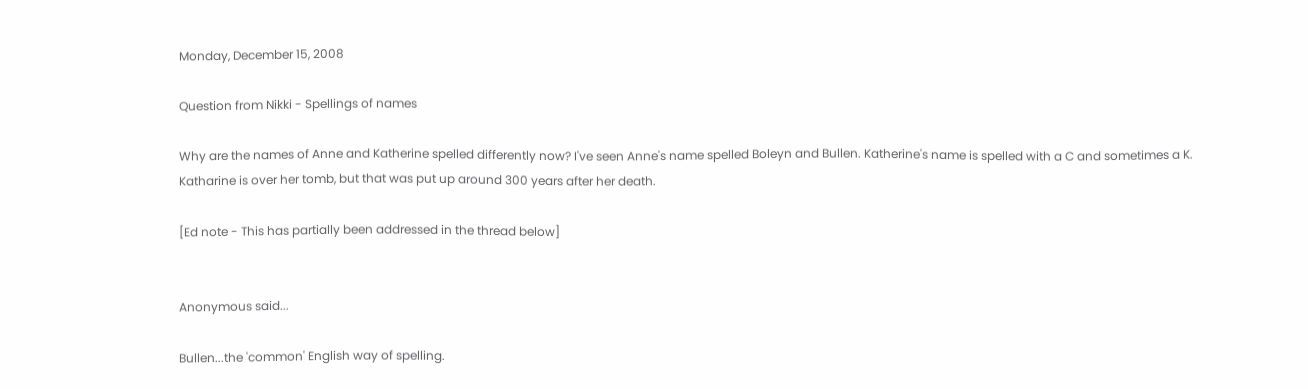Monday, December 15, 2008

Question from Nikki - Spellings of names

Why are the names of Anne and Katherine spelled differently now? I've seen Anne's name spelled Boleyn and Bullen. Katherine's name is spelled with a C and sometimes a K. Katharine is over her tomb, but that was put up around 300 years after her death.

[Ed note - This has partially been addressed in the thread below]


Anonymous said...

Bullen...the 'common' English way of spelling.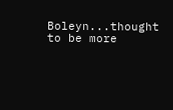Boleyn...thought to be more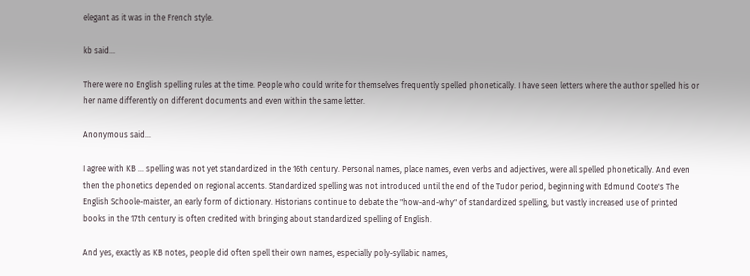elegant as it was in the French style.

kb said...

There were no English spelling rules at the time. People who could write for themselves frequently spelled phonetically. I have seen letters where the author spelled his or her name differently on different documents and even within the same letter.

Anonymous said...

I agree with KB ... spelling was not yet standardized in the 16th century. Personal names, place names, even verbs and adjectives, were all spelled phonetically. And even then the phonetics depended on regional accents. Standardized spelling was not introduced until the end of the Tudor period, beginning with Edmund Coote's The English Schoole-maister, an early form of dictionary. Historians continue to debate the "how-and-why" of standardized spelling, but vastly increased use of printed books in the 17th century is often credited with bringing about standardized spelling of English.

And yes, exactly as KB notes, people did often spell their own names, especially poly-syllabic names,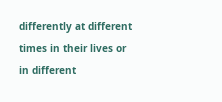differently at different times in their lives or in different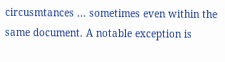circusmtances ... sometimes even within the same document. A notable exception is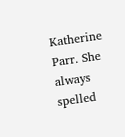Katherine Parr. She always spelled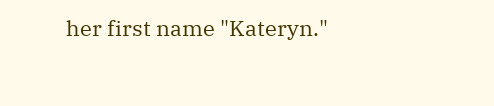her first name "Kateryn."